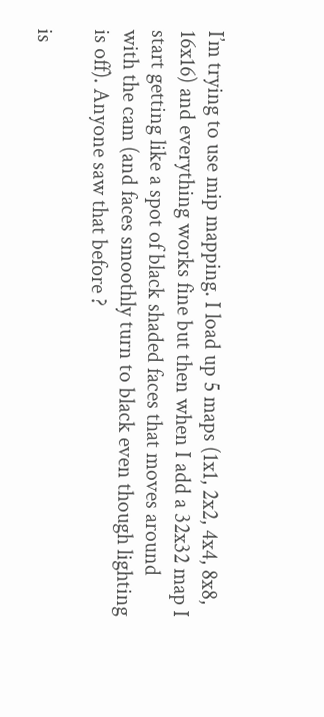I’m trying to use mip mapping. I load up 5 maps (1x1, 2x2, 4x4, 8x8, 16x16) and everything works fine but then when I add a 32x32 map I start getting like a spot of black shaded faces that moves around with the cam (and faces smoothly turn to black even though lighting is off). Anyone saw that before ?

is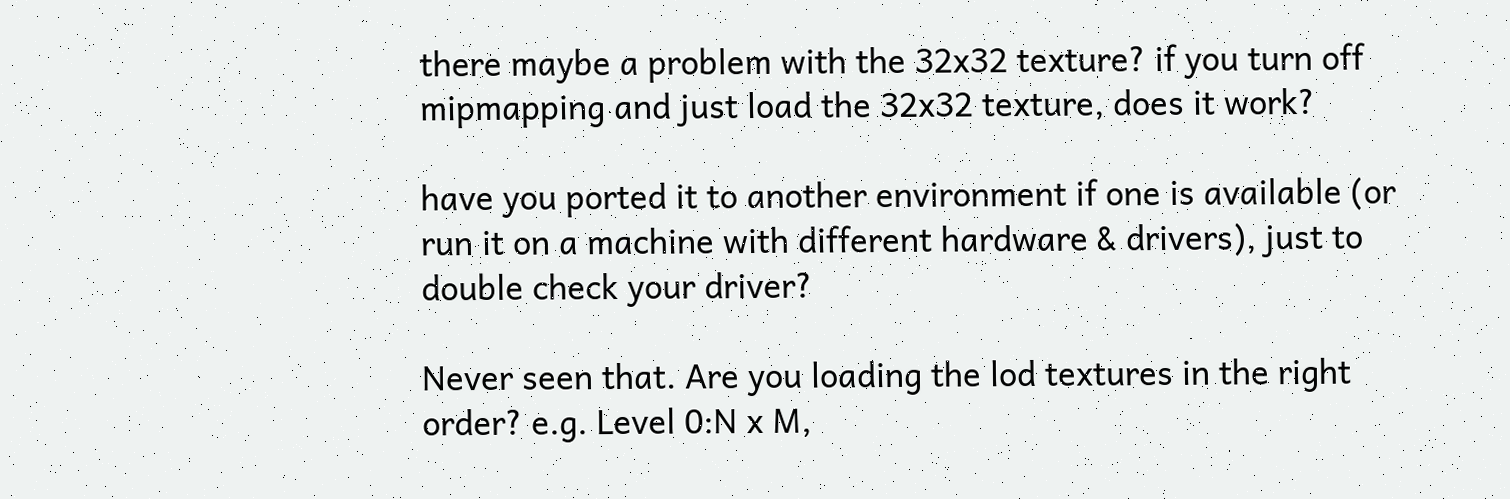there maybe a problem with the 32x32 texture? if you turn off mipmapping and just load the 32x32 texture, does it work?

have you ported it to another environment if one is available (or run it on a machine with different hardware & drivers), just to double check your driver?

Never seen that. Are you loading the lod textures in the right order? e.g. Level 0:N x M,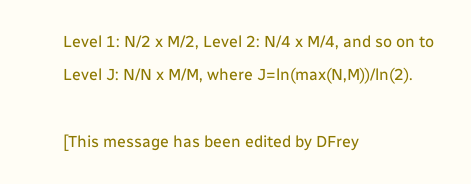Level 1: N/2 x M/2, Level 2: N/4 x M/4, and so on to Level J: N/N x M/M, where J=ln(max(N,M))/ln(2).

[This message has been edited by DFrey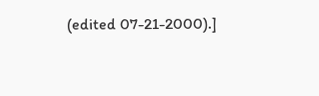(edited 07-21-2000).]